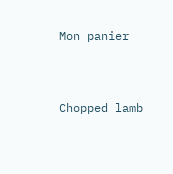Mon panier


Chopped lamb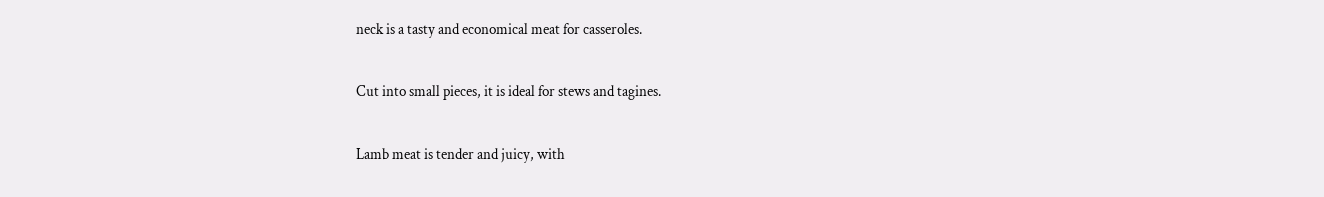neck is a tasty and economical meat for casseroles.

Cut into small pieces, it is ideal for stews and tagines.

Lamb meat is tender and juicy, with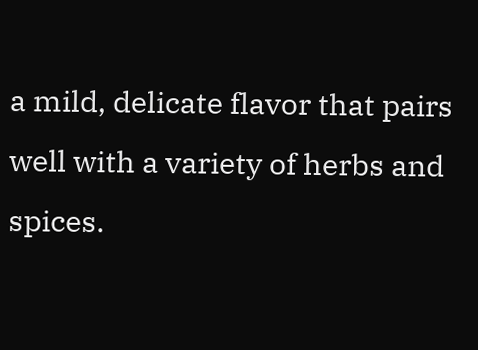a mild, delicate flavor that pairs well with a variety of herbs and spices.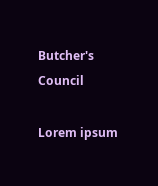Butcher's Council

Lorem ipsum